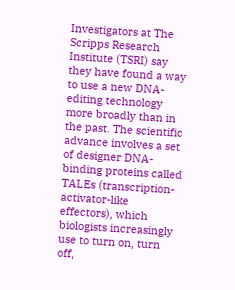Investigators at The Scripps Research Institute (TSRI) say they have found a way to use a new DNA-editing technology more broadly than in the past. The scientific advance involves a set of designer DNA-binding proteins called TALEs (transcription-activator-like effectors), which biologists increasingly use to turn on, turn off,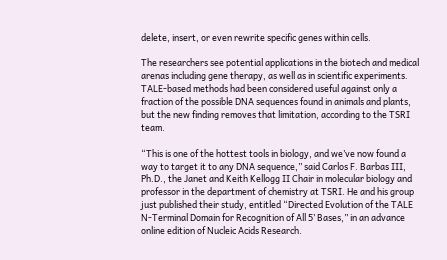delete, insert, or even rewrite specific genes within cells.

The researchers see potential applications in the biotech and medical arenas including gene therapy, as well as in scientific experiments. TALE-based methods had been considered useful against only a fraction of the possible DNA sequences found in animals and plants, but the new finding removes that limitation, according to the TSRI team.

“This is one of the hottest tools in biology, and we’ve now found a way to target it to any DNA sequence,” said Carlos F. Barbas III, Ph.D., the Janet and Keith Kellogg II Chair in molecular biology and professor in the department of chemistry at TSRI. He and his group just published their study, entitled “Directed Evolution of the TALE N-Terminal Domain for Recognition of All 5’ Bases,” in an advance online edition of Nucleic Acids Research.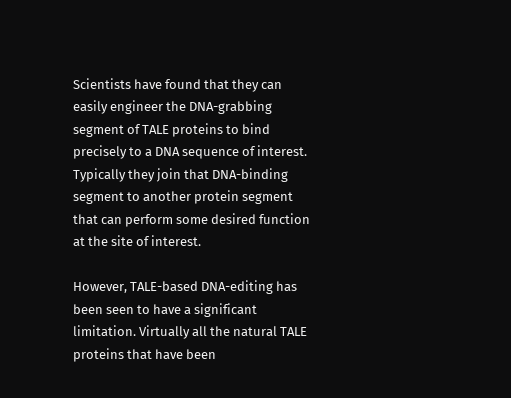Scientists have found that they can easily engineer the DNA-grabbing segment of TALE proteins to bind precisely to a DNA sequence of interest. Typically they join that DNA-binding segment to another protein segment that can perform some desired function at the site of interest.

However, TALE-based DNA-editing has been seen to have a significant limitation. Virtually all the natural TALE proteins that have been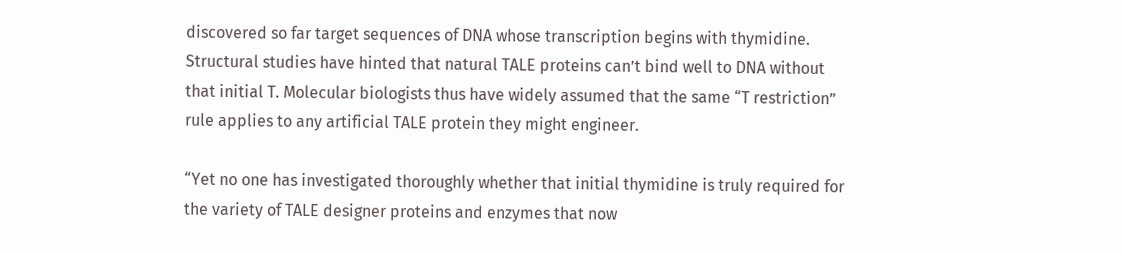discovered so far target sequences of DNA whose transcription begins with thymidine. Structural studies have hinted that natural TALE proteins can’t bind well to DNA without that initial T. Molecular biologists thus have widely assumed that the same “T restriction” rule applies to any artificial TALE protein they might engineer.

“Yet no one has investigated thoroughly whether that initial thymidine is truly required for the variety of TALE designer proteins and enzymes that now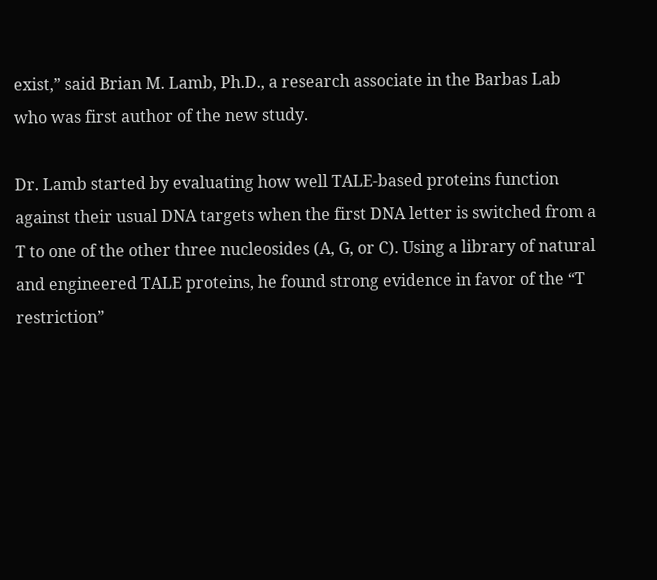exist,” said Brian M. Lamb, Ph.D., a research associate in the Barbas Lab who was first author of the new study.

Dr. Lamb started by evaluating how well TALE-based proteins function against their usual DNA targets when the first DNA letter is switched from a T to one of the other three nucleosides (A, G, or C). Using a library of natural and engineered TALE proteins, he found strong evidence in favor of the “T restriction”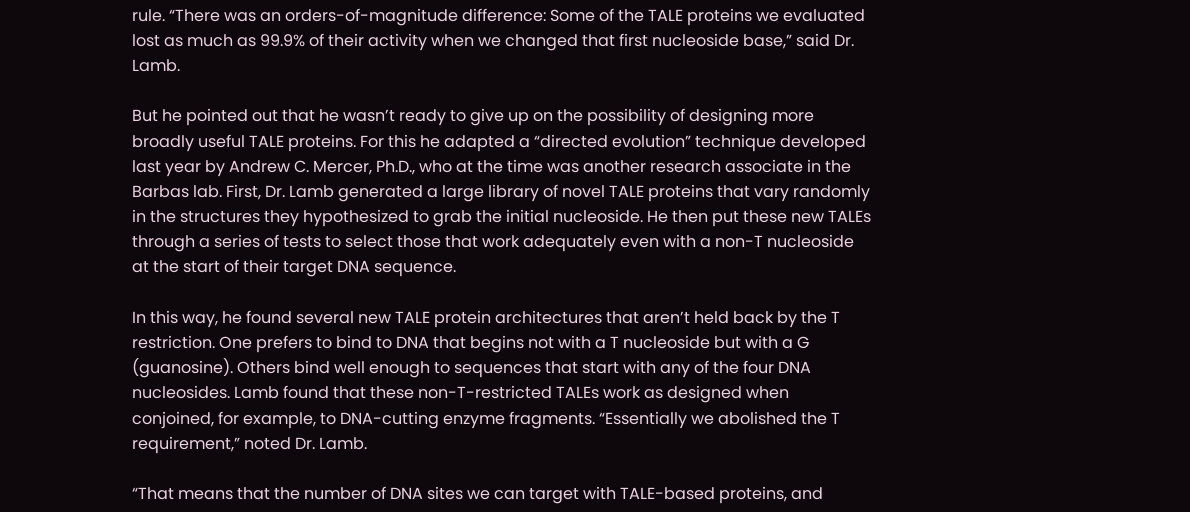rule. “There was an orders-of-magnitude difference: Some of the TALE proteins we evaluated lost as much as 99.9% of their activity when we changed that first nucleoside base,” said Dr. Lamb.

But he pointed out that he wasn’t ready to give up on the possibility of designing more broadly useful TALE proteins. For this he adapted a “directed evolution” technique developed last year by Andrew C. Mercer, Ph.D., who at the time was another research associate in the Barbas lab. First, Dr. Lamb generated a large library of novel TALE proteins that vary randomly in the structures they hypothesized to grab the initial nucleoside. He then put these new TALEs through a series of tests to select those that work adequately even with a non-T nucleoside at the start of their target DNA sequence.

In this way, he found several new TALE protein architectures that aren’t held back by the T restriction. One prefers to bind to DNA that begins not with a T nucleoside but with a G (guanosine). Others bind well enough to sequences that start with any of the four DNA nucleosides. Lamb found that these non-T-restricted TALEs work as designed when conjoined, for example, to DNA-cutting enzyme fragments. “Essentially we abolished the T requirement,” noted Dr. Lamb.

“That means that the number of DNA sites we can target with TALE-based proteins, and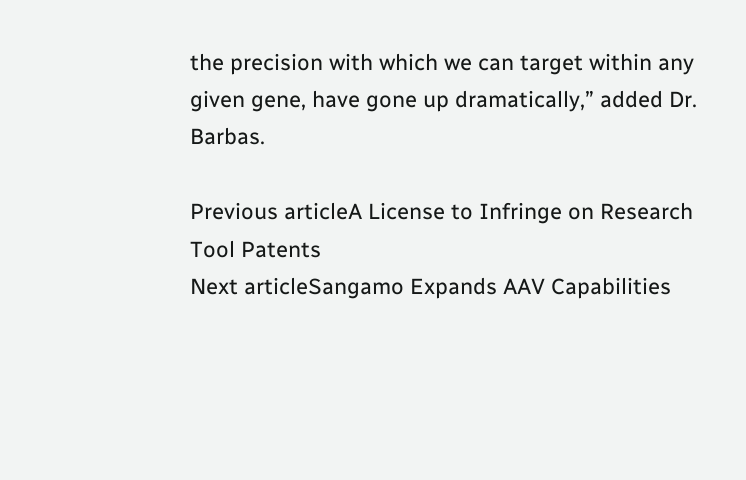the precision with which we can target within any given gene, have gone up dramatically,” added Dr. Barbas.

Previous articleA License to Infringe on Research Tool Patents
Next articleSangamo Expands AAV Capabilities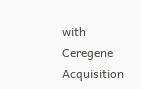with Ceregene Acquisition